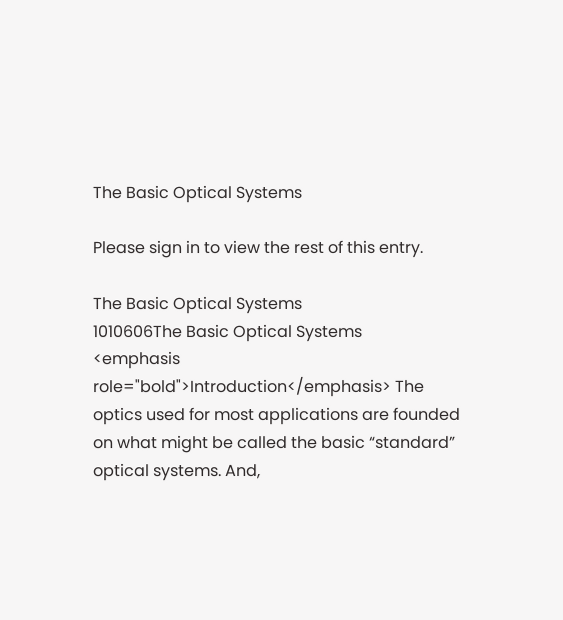The Basic Optical Systems

Please sign in to view the rest of this entry.

The Basic Optical Systems
1010606The Basic Optical Systems
<emphasis role="bold">Introduction</emphasis> The optics used for most applications are founded on what might be called the basic “standard” optical systems. And,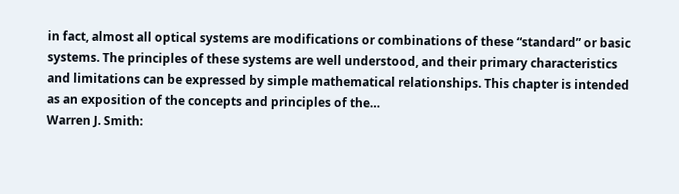in fact, almost all optical systems are modifications or combinations of these “standard” or basic systems. The principles of these systems are well understood, and their primary characteristics and limitations can be expressed by simple mathematical relationships. This chapter is intended as an exposition of the concepts and principles of the…
Warren J. Smith: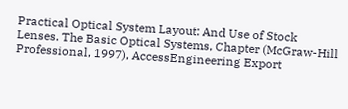Practical Optical System Layout: And Use of Stock Lenses. The Basic Optical Systems, Chapter (McGraw-Hill Professional, 1997), AccessEngineering Export